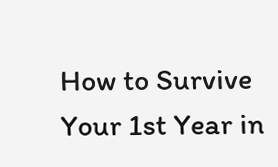How to Survive Your 1st Year in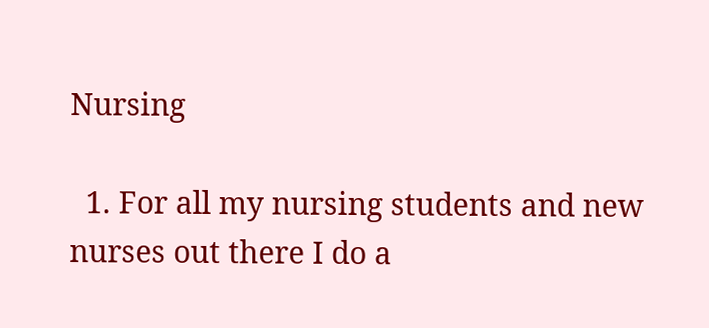Nursing

  1. For all my nursing students and new nurses out there I do a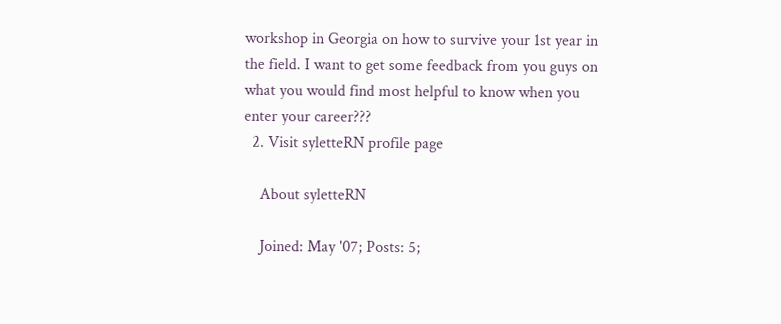workshop in Georgia on how to survive your 1st year in the field. I want to get some feedback from you guys on what you would find most helpful to know when you enter your career???
  2. Visit syletteRN profile page

    About syletteRN

    Joined: May '07; Posts: 5;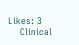Likes: 3
    Clinical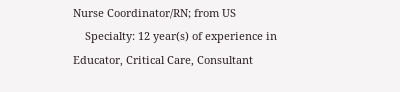Nurse Coordinator/RN; from US
    Specialty: 12 year(s) of experience in Educator, Critical Care, Consultant